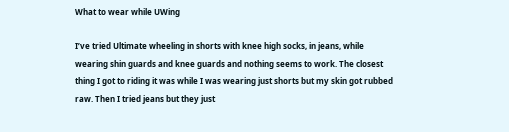What to wear while UWing

I’ve tried Ultimate wheeling in shorts with knee high socks, in jeans, while wearing shin guards and knee guards and nothing seems to work. The closest thing I got to riding it was while I was wearing just shorts but my skin got rubbed raw. Then I tried jeans but they just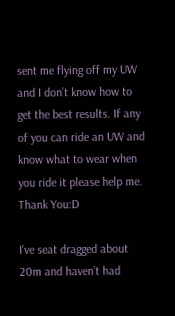sent me flying off my UW and I don’t know how to get the best results. If any of you can ride an UW and know what to wear when you ride it please help me. Thank You:D

I’ve seat dragged about 20m and haven’t had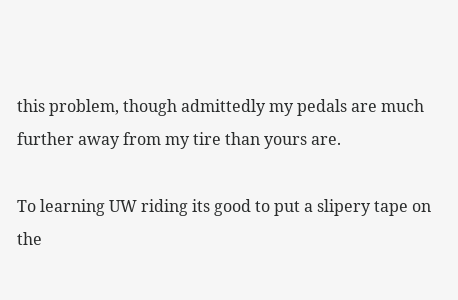this problem, though admittedly my pedals are much further away from my tire than yours are.

To learning UW riding its good to put a slipery tape on the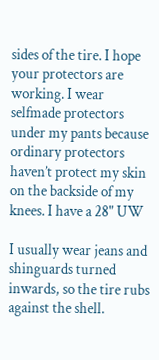sides of the tire. I hope your protectors are working. I wear selfmade protectors under my pants because ordinary protectors haven’t protect my skin on the backside of my knees. I have a 28" UW

I usually wear jeans and shinguards turned inwards, so the tire rubs against the shell.